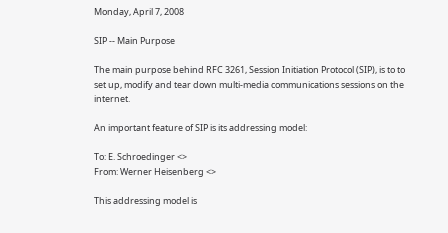Monday, April 7, 2008

SIP -- Main Purpose

The main purpose behind RFC 3261, Session Initiation Protocol (SIP), is to to set up, modify and tear down multi-media communications sessions on the internet.

An important feature of SIP is its addressing model:

To: E. Schroedinger <>
From: Werner Heisenberg <>

This addressing model is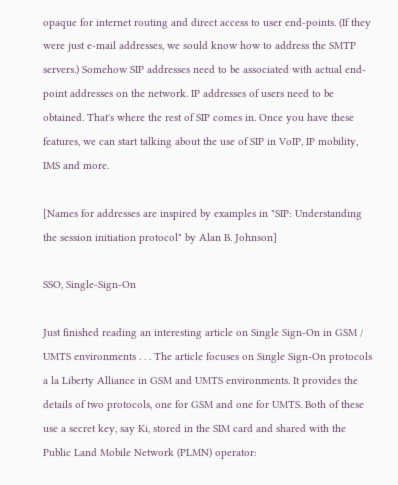opaque for internet routing and direct access to user end-points. (If they were just e-mail addresses, we sould know how to address the SMTP servers.) Somehow SIP addresses need to be associated with actual end-point addresses on the network. IP addresses of users need to be obtained. That's where the rest of SIP comes in. Once you have these features, we can start talking about the use of SIP in VoIP, IP mobility, IMS and more.

[Names for addresses are inspired by examples in "SIP: Understanding the session initiation protocol" by Alan B. Johnson]

SSO, Single-Sign-On

Just finished reading an interesting article on Single Sign-On in GSM / UMTS environments . . . The article focuses on Single Sign-On protocols a la Liberty Alliance in GSM and UMTS environments. It provides the details of two protocols, one for GSM and one for UMTS. Both of these use a secret key, say Ki, stored in the SIM card and shared with the Public Land Mobile Network (PLMN) operator: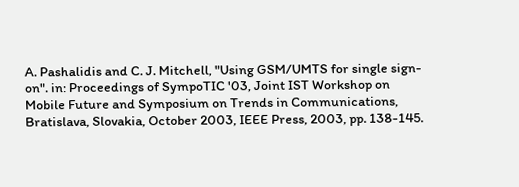A. Pashalidis and C. J. Mitchell, "Using GSM/UMTS for single sign-on". in: Proceedings of SympoTIC '03, Joint IST Workshop on Mobile Future and Symposium on Trends in Communications, Bratislava, Slovakia, October 2003, IEEE Press, 2003, pp. 138-145.